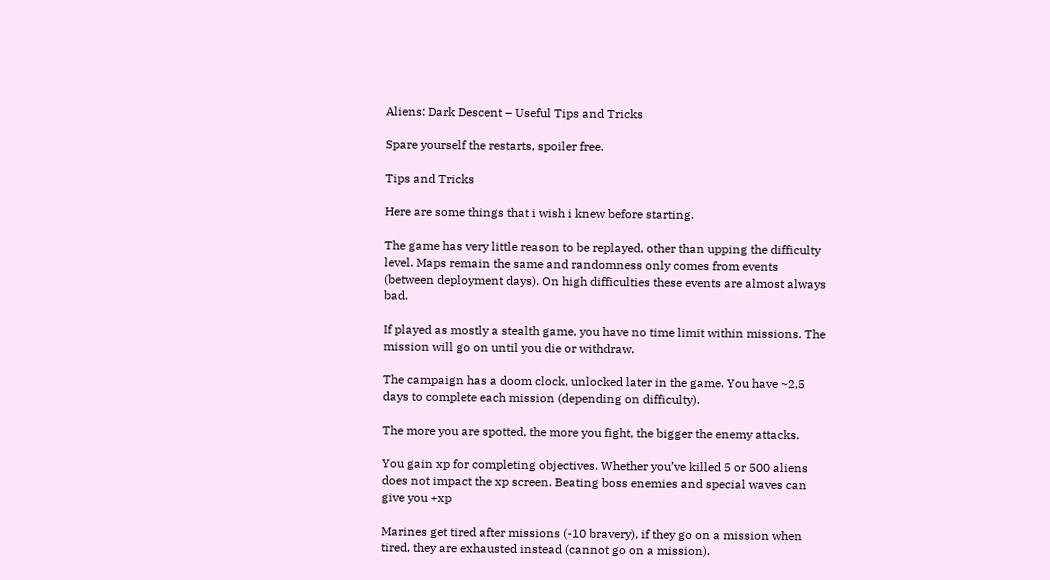Aliens: Dark Descent – Useful Tips and Tricks

Spare yourself the restarts, spoiler free.

Tips and Tricks

Here are some things that i wish i knew before starting.

The game has very little reason to be replayed, other than upping the difficulty level. Maps remain the same and randomness only comes from events (between deployment days). On high difficulties these events are almost always bad.

If played as mostly a stealth game, you have no time limit within missions. The mission will go on until you die or withdraw.

The campaign has a doom clock, unlocked later in the game. You have ~2,5 days to complete each mission (depending on difficulty).

The more you are spotted, the more you fight, the bigger the enemy attacks.

You gain xp for completing objectives. Whether you’ve killed 5 or 500 aliens does not impact the xp screen. Beating boss enemies and special waves can give you +xp

Marines get tired after missions (-10 bravery), if they go on a mission when tired, they are exhausted instead (cannot go on a mission).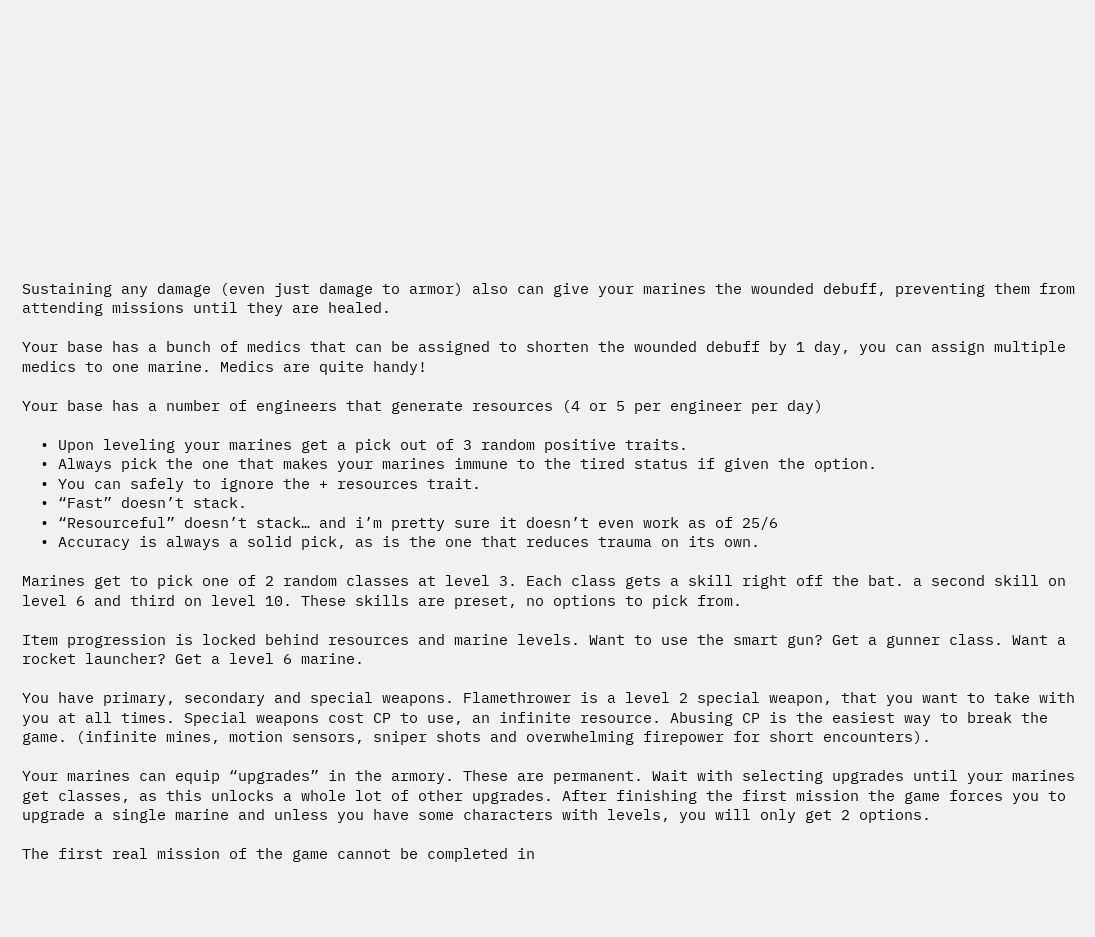Sustaining any damage (even just damage to armor) also can give your marines the wounded debuff, preventing them from attending missions until they are healed.

Your base has a bunch of medics that can be assigned to shorten the wounded debuff by 1 day, you can assign multiple medics to one marine. Medics are quite handy!

Your base has a number of engineers that generate resources (4 or 5 per engineer per day)

  • Upon leveling your marines get a pick out of 3 random positive traits.
  • Always pick the one that makes your marines immune to the tired status if given the option.
  • You can safely to ignore the + resources trait.
  • “Fast” doesn’t stack.
  • “Resourceful” doesn’t stack… and i’m pretty sure it doesn’t even work as of 25/6
  • Accuracy is always a solid pick, as is the one that reduces trauma on its own.

Marines get to pick one of 2 random classes at level 3. Each class gets a skill right off the bat. a second skill on level 6 and third on level 10. These skills are preset, no options to pick from.

Item progression is locked behind resources and marine levels. Want to use the smart gun? Get a gunner class. Want a rocket launcher? Get a level 6 marine.

You have primary, secondary and special weapons. Flamethrower is a level 2 special weapon, that you want to take with you at all times. Special weapons cost CP to use, an infinite resource. Abusing CP is the easiest way to break the game. (infinite mines, motion sensors, sniper shots and overwhelming firepower for short encounters).

Your marines can equip “upgrades” in the armory. These are permanent. Wait with selecting upgrades until your marines get classes, as this unlocks a whole lot of other upgrades. After finishing the first mission the game forces you to upgrade a single marine and unless you have some characters with levels, you will only get 2 options.

The first real mission of the game cannot be completed in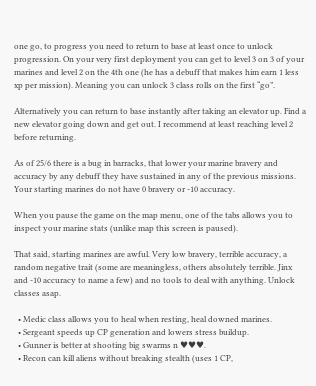one go, to progress you need to return to base at least once to unlock progression. On your very first deployment you can get to level 3 on 3 of your marines and level 2 on the 4th one (he has a debuff that makes him earn 1 less xp per mission). Meaning you can unlock 3 class rolls on the first “go”.

Alternatively you can return to base instantly after taking an elevator up. Find a new elevator going down and get out. I recommend at least reaching level 2 before returning.

As of 25/6 there is a bug in barracks, that lower your marine bravery and accuracy by any debuff they have sustained in any of the previous missions. Your starting marines do not have 0 bravery or -10 accuracy.

When you pause the game on the map menu, one of the tabs allows you to inspect your marine stats (unlike map this screen is paused).

That said, starting marines are awful. Very low bravery, terrible accuracy, a random negative trait (some are meaningless, others absolutely terrible. Jinx and -10 accuracy to name a few) and no tools to deal with anything. Unlock classes asap.

  • Medic class allows you to heal when resting, heal downed marines.
  • Sergeant speeds up CP generation and lowers stress buildup.
  • Gunner is better at shooting big swarms n ♥♥♥.
  • Recon can kill aliens without breaking stealth (uses 1 CP,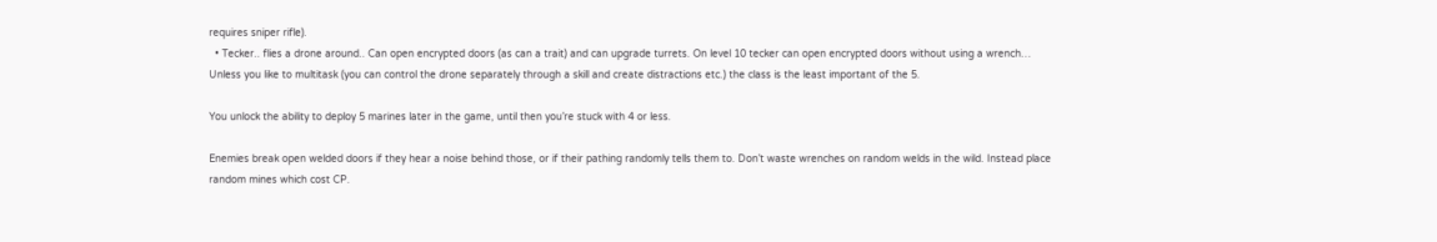requires sniper rifle).
  • Tecker.. flies a drone around.. Can open encrypted doors (as can a trait) and can upgrade turrets. On level 10 tecker can open encrypted doors without using a wrench… Unless you like to multitask (you can control the drone separately through a skill and create distractions etc.) the class is the least important of the 5.

You unlock the ability to deploy 5 marines later in the game, until then you’re stuck with 4 or less.

Enemies break open welded doors if they hear a noise behind those, or if their pathing randomly tells them to. Don’t waste wrenches on random welds in the wild. Instead place random mines which cost CP.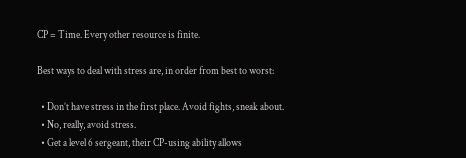CP = Time. Every other resource is finite.

Best ways to deal with stress are, in order from best to worst:

  • Don’t have stress in the first place. Avoid fights, sneak about.
  • No, really, avoid stress.
  • Get a level 6 sergeant, their CP-using ability allows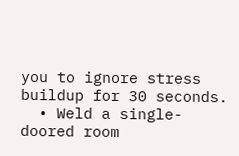you to ignore stress buildup for 30 seconds.
  • Weld a single-doored room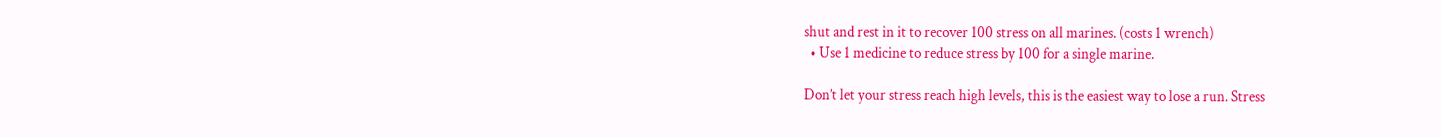shut and rest in it to recover 100 stress on all marines. (costs 1 wrench)
  • Use 1 medicine to reduce stress by 100 for a single marine.

Don’t let your stress reach high levels, this is the easiest way to lose a run. Stress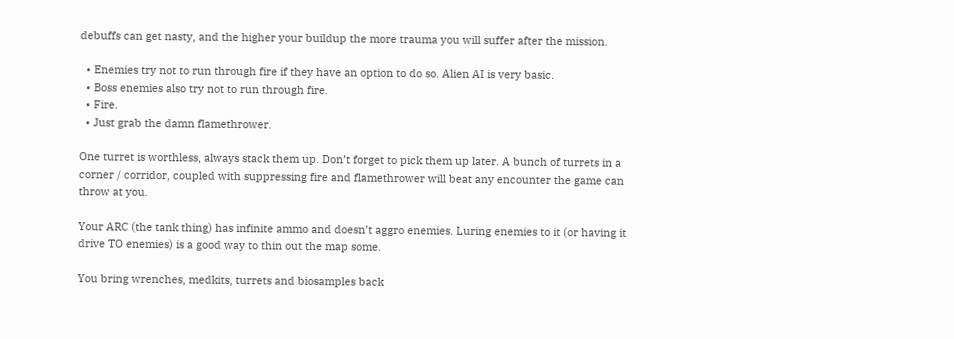debuffs can get nasty, and the higher your buildup the more trauma you will suffer after the mission.

  • Enemies try not to run through fire if they have an option to do so. Alien AI is very basic.
  • Boss enemies also try not to run through fire.
  • Fire.
  • Just grab the damn flamethrower.

One turret is worthless, always stack them up. Don’t forget to pick them up later. A bunch of turrets in a corner / corridor, coupled with suppressing fire and flamethrower will beat any encounter the game can throw at you.

Your ARC (the tank thing) has infinite ammo and doesn’t aggro enemies. Luring enemies to it (or having it drive TO enemies) is a good way to thin out the map some.

You bring wrenches, medkits, turrets and biosamples back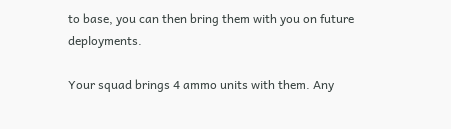to base, you can then bring them with you on future deployments.

Your squad brings 4 ammo units with them. Any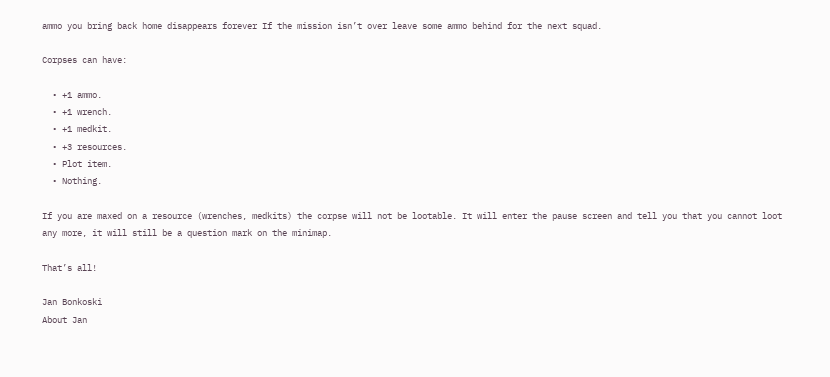ammo you bring back home disappears forever If the mission isn’t over leave some ammo behind for the next squad.

Corpses can have:

  • +1 ammo.
  • +1 wrench.
  • +1 medkit.
  • +3 resources.
  • Plot item.
  • Nothing.

If you are maxed on a resource (wrenches, medkits) the corpse will not be lootable. It will enter the pause screen and tell you that you cannot loot any more, it will still be a question mark on the minimap.

That’s all!

Jan Bonkoski
About Jan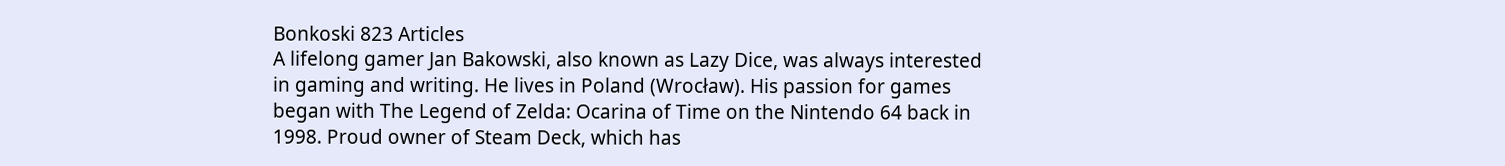Bonkoski 823 Articles
A lifelong gamer Jan Bakowski, also known as Lazy Dice, was always interested in gaming and writing. He lives in Poland (Wrocław). His passion for games began with The Legend of Zelda: Ocarina of Time on the Nintendo 64 back in 1998. Proud owner of Steam Deck, which has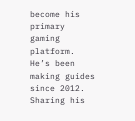become his primary gaming platform. He’s been making guides since 2012. Sharing his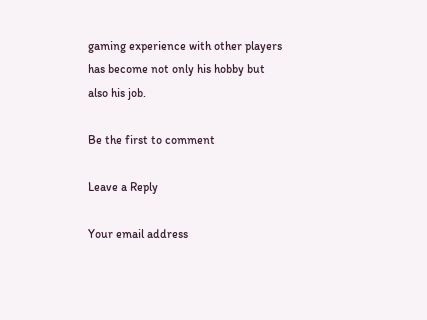gaming experience with other players has become not only his hobby but also his job.

Be the first to comment

Leave a Reply

Your email address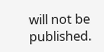will not be published.